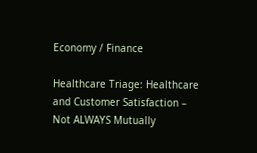Economy / Finance

Healthcare Triage: Healthcare and Customer Satisfaction – Not ALWAYS Mutually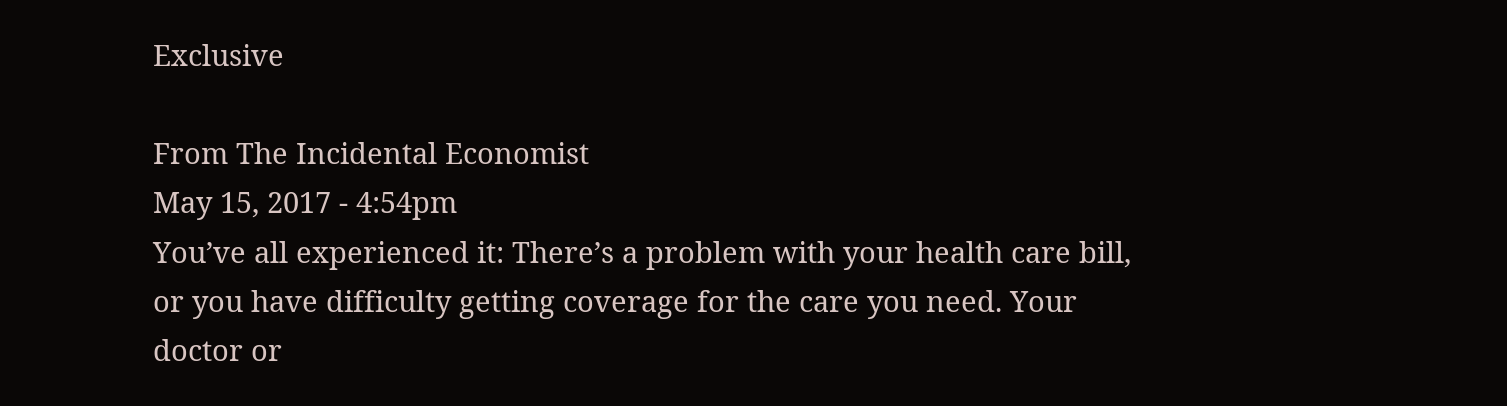Exclusive

From The Incidental Economist
May 15, 2017 - 4:54pm
You’ve all experienced it: There’s a problem with your health care bill, or you have difficulty getting coverage for the care you need. Your doctor or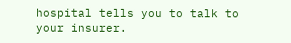hospital tells you to talk to your insurer.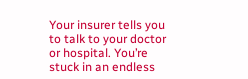Your insurer tells you to talk to your doctor or hospital. You’re stuck in an endless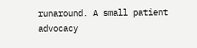runaround. A small patient advocacy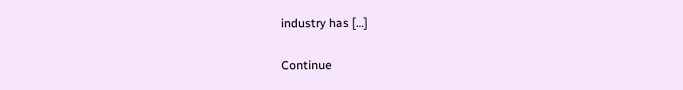industry has […]

Continue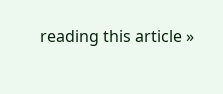reading this article »